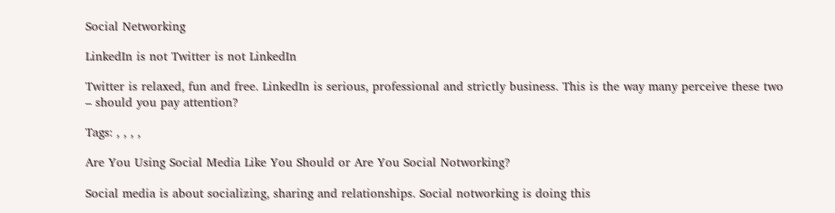Social Networking

LinkedIn is not Twitter is not LinkedIn

Twitter is relaxed, fun and free. LinkedIn is serious, professional and strictly business. This is the way many perceive these two – should you pay attention?

Tags: , , , ,

Are You Using Social Media Like You Should or Are You Social Notworking?

Social media is about socializing, sharing and relationships. Social notworking is doing this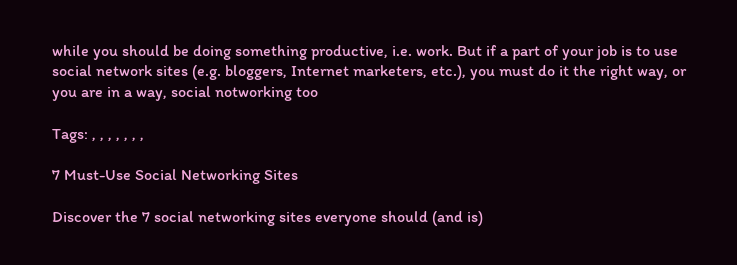while you should be doing something productive, i.e. work. But if a part of your job is to use social network sites (e.g. bloggers, Internet marketers, etc.), you must do it the right way, or you are in a way, social notworking too

Tags: , , , , , , ,

7 Must-Use Social Networking Sites

Discover the 7 social networking sites everyone should (and is)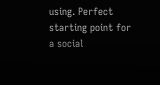using. Perfect starting point for a social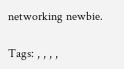networking newbie.

Tags: , , , ,